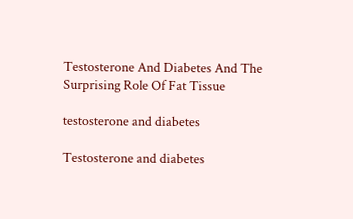Testosterone And Diabetes And The Surprising Role Of Fat Tissue

testosterone and diabetes

Testosterone and diabetes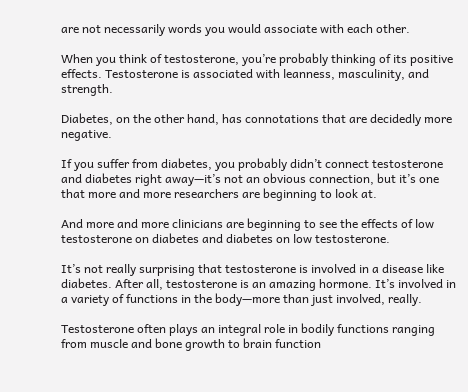are not necessarily words you would associate with each other.

When you think of testosterone, you’re probably thinking of its positive effects. Testosterone is associated with leanness, masculinity, and strength.

Diabetes, on the other hand, has connotations that are decidedly more negative.

If you suffer from diabetes, you probably didn’t connect testosterone and diabetes right away—it’s not an obvious connection, but it’s one that more and more researchers are beginning to look at.

And more and more clinicians are beginning to see the effects of low testosterone on diabetes and diabetes on low testosterone.

It’s not really surprising that testosterone is involved in a disease like diabetes. After all, testosterone is an amazing hormone. It’s involved in a variety of functions in the body—more than just involved, really.

Testosterone often plays an integral role in bodily functions ranging from muscle and bone growth to brain function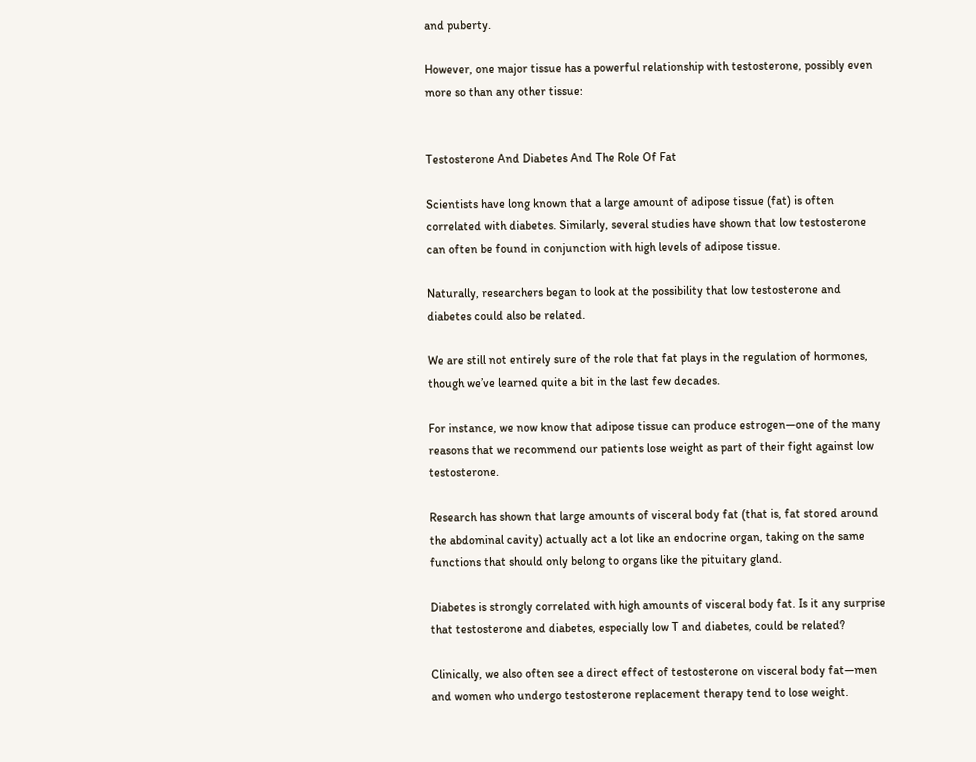and puberty.

However, one major tissue has a powerful relationship with testosterone, possibly even more so than any other tissue:


Testosterone And Diabetes And The Role Of Fat

Scientists have long known that a large amount of adipose tissue (fat) is often correlated with diabetes. Similarly, several studies have shown that low testosterone can often be found in conjunction with high levels of adipose tissue.

Naturally, researchers began to look at the possibility that low testosterone and diabetes could also be related.

We are still not entirely sure of the role that fat plays in the regulation of hormones, though we’ve learned quite a bit in the last few decades.

For instance, we now know that adipose tissue can produce estrogen—one of the many reasons that we recommend our patients lose weight as part of their fight against low testosterone.

Research has shown that large amounts of visceral body fat (that is, fat stored around the abdominal cavity) actually act a lot like an endocrine organ, taking on the same functions that should only belong to organs like the pituitary gland.

Diabetes is strongly correlated with high amounts of visceral body fat. Is it any surprise that testosterone and diabetes, especially low T and diabetes, could be related?

Clinically, we also often see a direct effect of testosterone on visceral body fat—men and women who undergo testosterone replacement therapy tend to lose weight.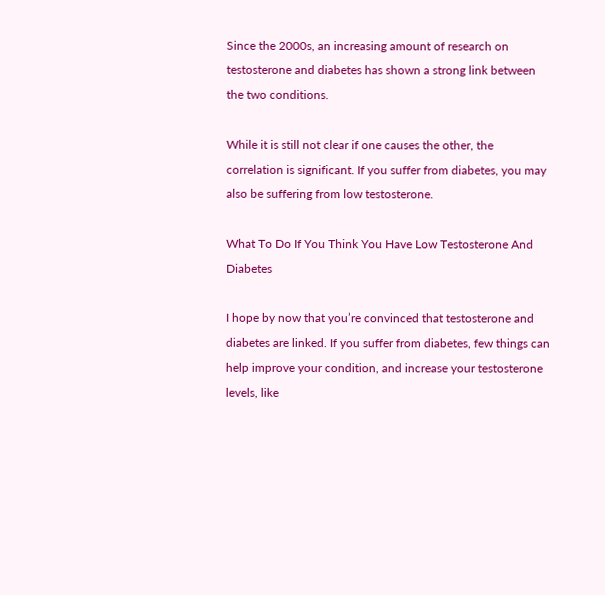Since the 2000s, an increasing amount of research on testosterone and diabetes has shown a strong link between the two conditions.

While it is still not clear if one causes the other, the correlation is significant. If you suffer from diabetes, you may also be suffering from low testosterone.

What To Do If You Think You Have Low Testosterone And Diabetes

I hope by now that you’re convinced that testosterone and diabetes are linked. If you suffer from diabetes, few things can help improve your condition, and increase your testosterone levels, like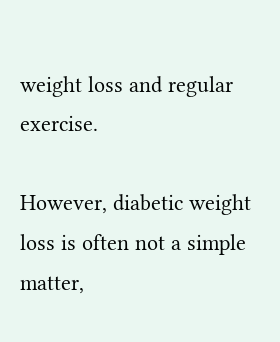weight loss and regular exercise.

However, diabetic weight loss is often not a simple matter,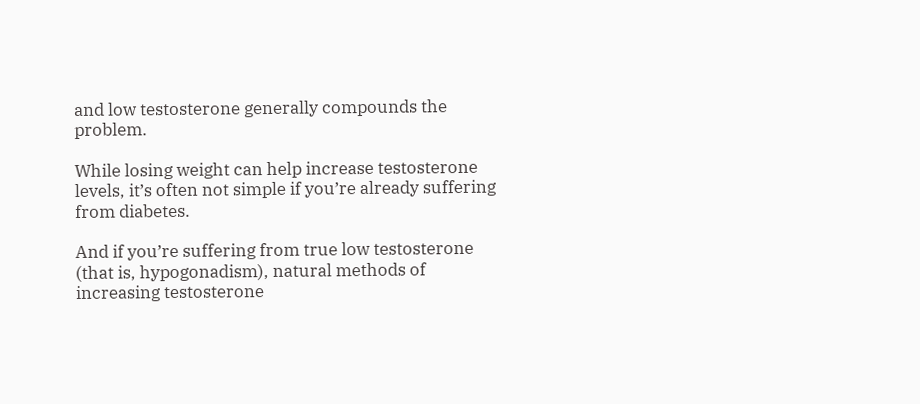and low testosterone generally compounds the problem.

While losing weight can help increase testosterone levels, it’s often not simple if you’re already suffering from diabetes.

And if you’re suffering from true low testosterone (that is, hypogonadism), natural methods of increasing testosterone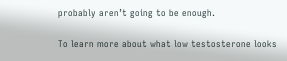probably aren’t going to be enough.

To learn more about what low testosterone looks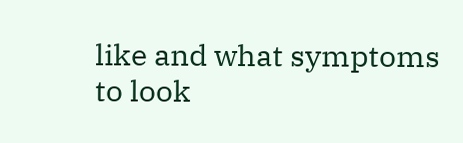like and what symptoms to look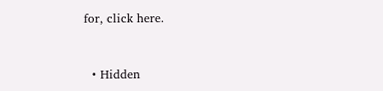for, click here.


  • Hidden